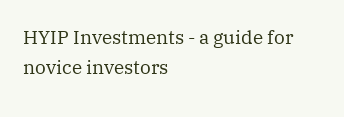HYIP Investments - a guide for novice investors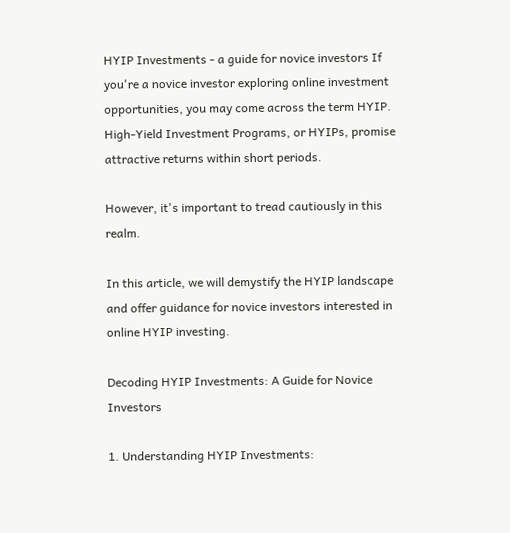HYIP Investments - a guide for novice investors If you're a novice investor exploring online investment opportunities, you may come across the term HYIP. High-Yield Investment Programs, or HYIPs, promise attractive returns within short periods.

However, it's important to tread cautiously in this realm.

In this article, we will demystify the HYIP landscape and offer guidance for novice investors interested in online HYIP investing.

Decoding HYIP Investments: A Guide for Novice Investors

1. Understanding HYIP Investments: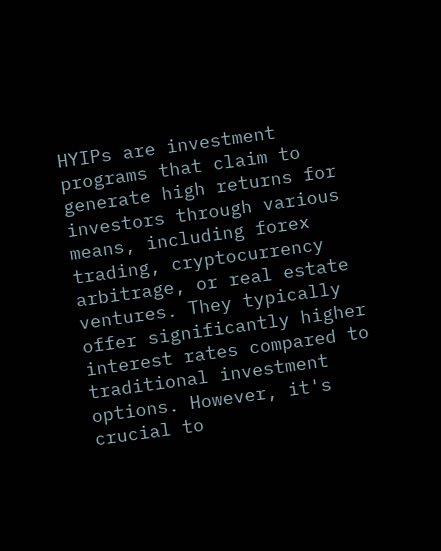HYIPs are investment programs that claim to generate high returns for investors through various means, including forex trading, cryptocurrency arbitrage, or real estate ventures. They typically offer significantly higher interest rates compared to traditional investment options. However, it's crucial to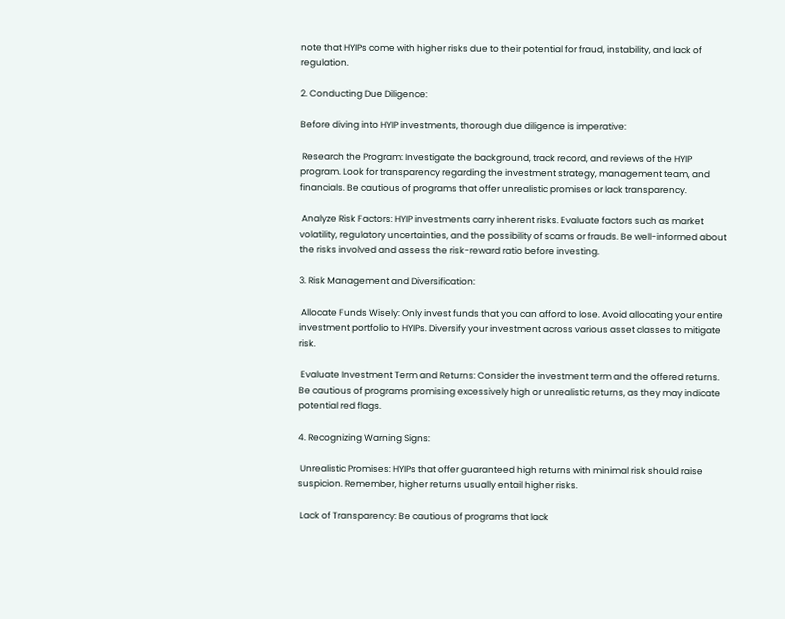note that HYIPs come with higher risks due to their potential for fraud, instability, and lack of regulation.

2. Conducting Due Diligence:

Before diving into HYIP investments, thorough due diligence is imperative:

 Research the Program: Investigate the background, track record, and reviews of the HYIP program. Look for transparency regarding the investment strategy, management team, and financials. Be cautious of programs that offer unrealistic promises or lack transparency.

 Analyze Risk Factors: HYIP investments carry inherent risks. Evaluate factors such as market volatility, regulatory uncertainties, and the possibility of scams or frauds. Be well-informed about the risks involved and assess the risk-reward ratio before investing.

3. Risk Management and Diversification:

 Allocate Funds Wisely: Only invest funds that you can afford to lose. Avoid allocating your entire investment portfolio to HYIPs. Diversify your investment across various asset classes to mitigate risk.

 Evaluate Investment Term and Returns: Consider the investment term and the offered returns. Be cautious of programs promising excessively high or unrealistic returns, as they may indicate potential red flags.

4. Recognizing Warning Signs:

 Unrealistic Promises: HYIPs that offer guaranteed high returns with minimal risk should raise suspicion. Remember, higher returns usually entail higher risks.

 Lack of Transparency: Be cautious of programs that lack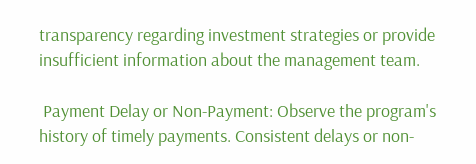transparency regarding investment strategies or provide insufficient information about the management team.

 Payment Delay or Non-Payment: Observe the program's history of timely payments. Consistent delays or non-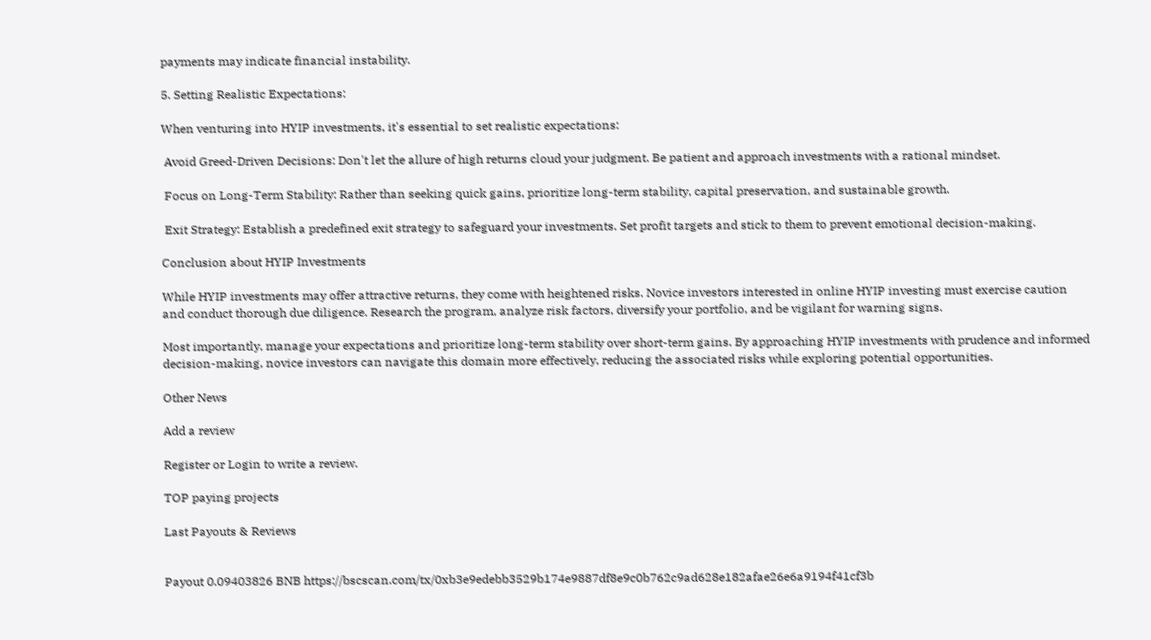payments may indicate financial instability.

5. Setting Realistic Expectations:

When venturing into HYIP investments, it's essential to set realistic expectations:

 Avoid Greed-Driven Decisions: Don't let the allure of high returns cloud your judgment. Be patient and approach investments with a rational mindset.

 Focus on Long-Term Stability: Rather than seeking quick gains, prioritize long-term stability, capital preservation, and sustainable growth.

 Exit Strategy: Establish a predefined exit strategy to safeguard your investments. Set profit targets and stick to them to prevent emotional decision-making.

Conclusion about HYIP Investments

While HYIP investments may offer attractive returns, they come with heightened risks. Novice investors interested in online HYIP investing must exercise caution and conduct thorough due diligence. Research the program, analyze risk factors, diversify your portfolio, and be vigilant for warning signs.

Most importantly, manage your expectations and prioritize long-term stability over short-term gains. By approaching HYIP investments with prudence and informed decision-making, novice investors can navigate this domain more effectively, reducing the associated risks while exploring potential opportunities.

Other News

Add a review

Register or Login to write a review.

TOP paying projects

Last Payouts & Reviews


Payout 0.09403826 BNB https://bscscan.com/tx/0xb3e9edebb3529b174e9887df8e9c0b762c9ad628e182afae26e6a9194f41cf3b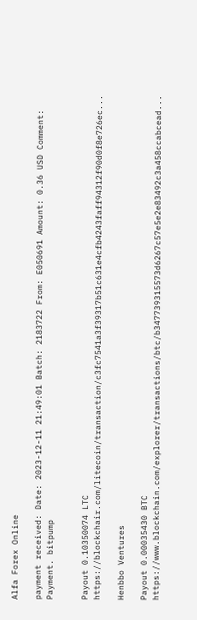Alfa Forex Online

payment received: Date: 2023-12-11 21:49:01 Batch: 2183722 From: E050691 Amount: 0.36 USD Comment: Payment. bitpump


Payout 0.10350074 LTC https://blockchair.com/litecoin/transaction/c3fc7541a3f39317b51c631e4cfb4243faff94312f90d0f8e726ec...

Henbbo Ventures

Payout 0.00035430 BTC https://www.blockchain.com/explorer/transactions/btc/b347739315573d6267c57e5e2e83492c3a458ccabcead...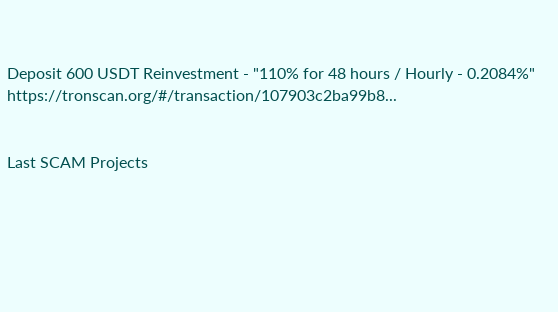Deposit 600 USDT Reinvestment - "110% for 48 hours / Hourly - 0.2084%" https://tronscan.org/#/transaction/107903c2ba99b8...


Last SCAM Projects